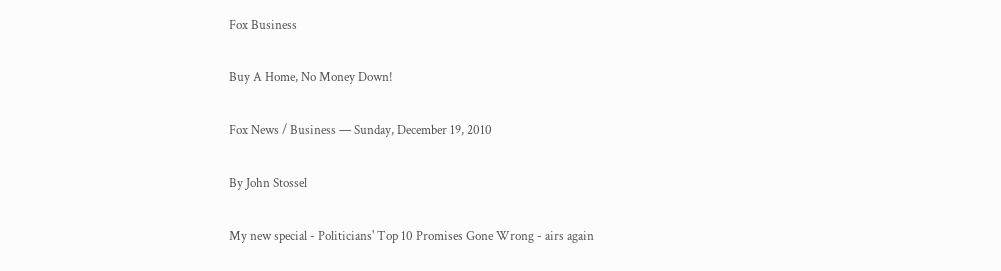Fox Business

Buy A Home, No Money Down!

Fox News / Business — Sunday, December 19, 2010

By John Stossel

My new special - Politicians' Top 10 Promises Gone Wrong - airs again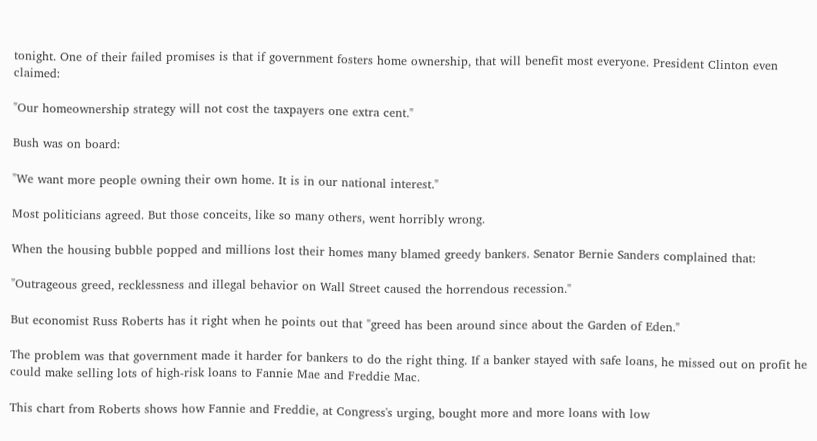tonight. One of their failed promises is that if government fosters home ownership, that will benefit most everyone. President Clinton even claimed:

"Our homeownership strategy will not cost the taxpayers one extra cent."

Bush was on board:

"We want more people owning their own home. It is in our national interest."

Most politicians agreed. But those conceits, like so many others, went horribly wrong.

When the housing bubble popped and millions lost their homes many blamed greedy bankers. Senator Bernie Sanders complained that:

"Outrageous greed, recklessness and illegal behavior on Wall Street caused the horrendous recession."

But economist Russ Roberts has it right when he points out that "greed has been around since about the Garden of Eden."

The problem was that government made it harder for bankers to do the right thing. If a banker stayed with safe loans, he missed out on profit he could make selling lots of high-risk loans to Fannie Mae and Freddie Mac.

This chart from Roberts shows how Fannie and Freddie, at Congress's urging, bought more and more loans with low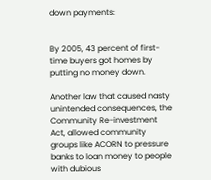down payments:


By 2005, 43 percent of first-time buyers got homes by putting no money down.

Another law that caused nasty unintended consequences, the Community Re-investment Act, allowed community groups like ACORN to pressure banks to loan money to people with dubious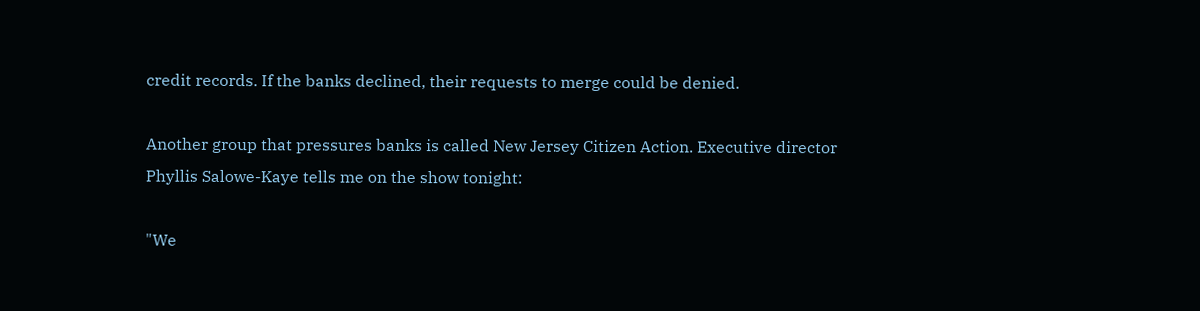credit records. If the banks declined, their requests to merge could be denied.

Another group that pressures banks is called New Jersey Citizen Action. Executive director Phyllis Salowe-Kaye tells me on the show tonight:

"We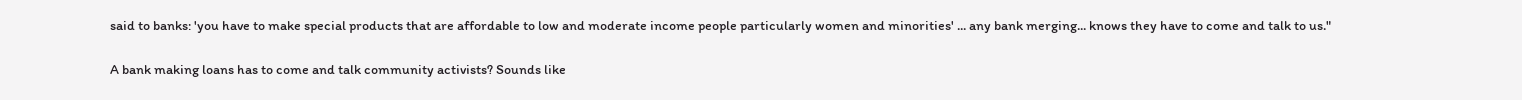said to banks: 'you have to make special products that are affordable to low and moderate income people particularly women and minorities' ... any bank merging... knows they have to come and talk to us."

A bank making loans has to come and talk community activists? Sounds like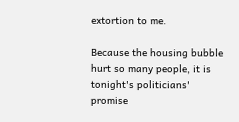extortion to me.

Because the housing bubble hurt so many people, it is tonight's politicians' promise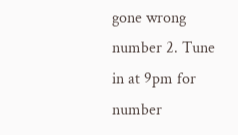gone wrong number 2. Tune in at 9pm for number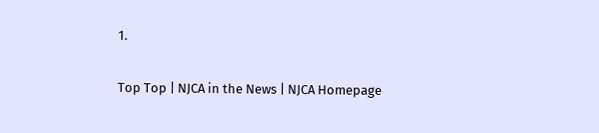1.

Top Top | NJCA in the News | NJCA Homepage